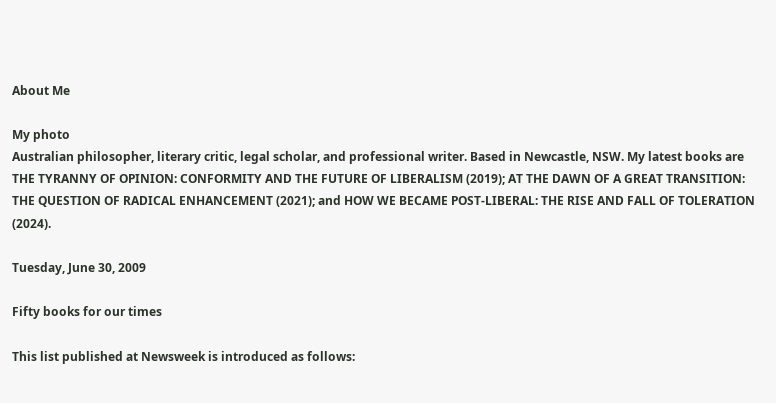About Me

My photo
Australian philosopher, literary critic, legal scholar, and professional writer. Based in Newcastle, NSW. My latest books are THE TYRANNY OF OPINION: CONFORMITY AND THE FUTURE OF LIBERALISM (2019); AT THE DAWN OF A GREAT TRANSITION: THE QUESTION OF RADICAL ENHANCEMENT (2021); and HOW WE BECAME POST-LIBERAL: THE RISE AND FALL OF TOLERATION (2024).

Tuesday, June 30, 2009

Fifty books for our times

This list published at Newsweek is introduced as follows: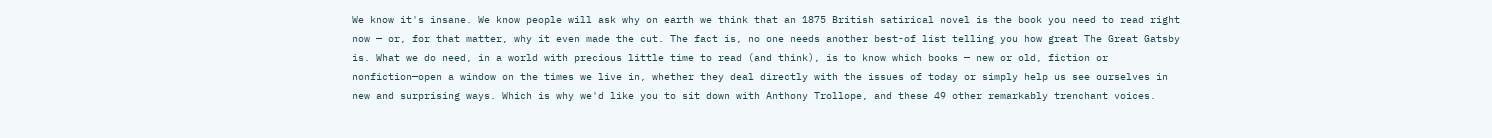We know it's insane. We know people will ask why on earth we think that an 1875 British satirical novel is the book you need to read right now — or, for that matter, why it even made the cut. The fact is, no one needs another best-of list telling you how great The Great Gatsby is. What we do need, in a world with precious little time to read (and think), is to know which books — new or old, fiction or nonfiction—open a window on the times we live in, whether they deal directly with the issues of today or simply help us see ourselves in new and surprising ways. Which is why we'd like you to sit down with Anthony Trollope, and these 49 other remarkably trenchant voices.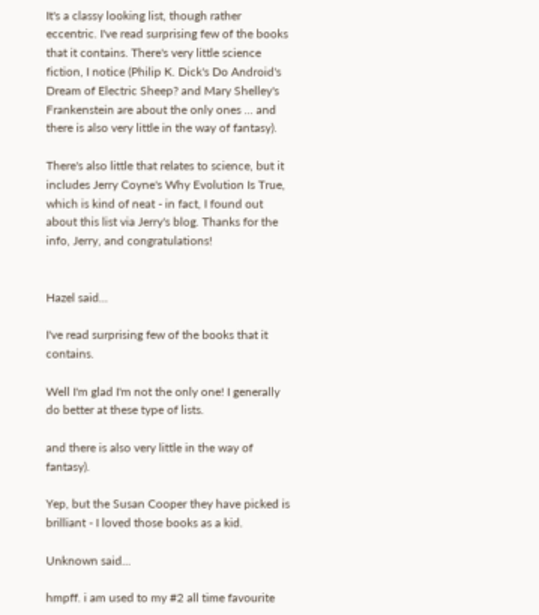It's a classy looking list, though rather eccentric. I've read surprising few of the books that it contains. There's very little science fiction, I notice (Philip K. Dick's Do Android's Dream of Electric Sheep? and Mary Shelley's Frankenstein are about the only ones ... and there is also very little in the way of fantasy).

There's also little that relates to science, but it includes Jerry Coyne's Why Evolution Is True, which is kind of neat - in fact, I found out about this list via Jerry's blog. Thanks for the info, Jerry, and congratulations!


Hazel said...

I've read surprising few of the books that it contains.

Well I'm glad I'm not the only one! I generally do better at these type of lists.

and there is also very little in the way of fantasy).

Yep, but the Susan Cooper they have picked is brilliant - I loved those books as a kid.

Unknown said...

hmpff. i am used to my #2 all time favourite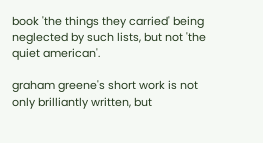book 'the things they carried' being neglected by such lists, but not 'the quiet american'.

graham greene's short work is not only brilliantly written, but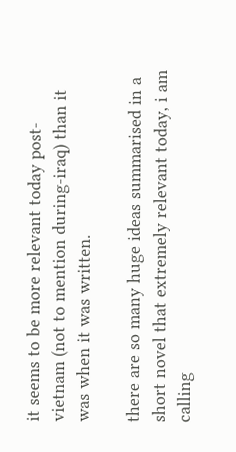it seems to be more relevant today post-vietnam (not to mention during-iraq) than it was when it was written.

there are so many huge ideas summarised in a short novel that extremely relevant today, i am calling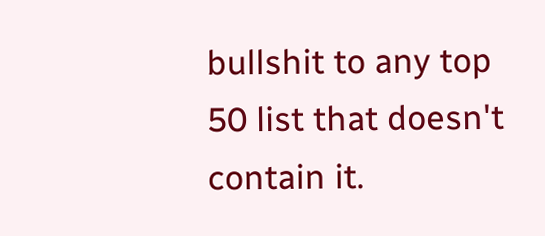bullshit to any top 50 list that doesn't contain it.